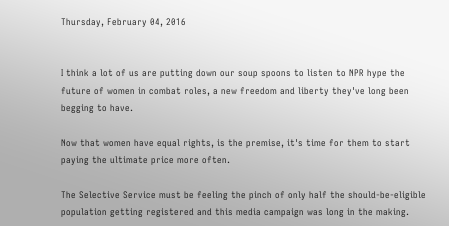Thursday, February 04, 2016


I think a lot of us are putting down our soup spoons to listen to NPR hype the future of women in combat roles, a new freedom and liberty they've long been begging to have.

Now that women have equal rights, is the premise, it's time for them to start paying the ultimate price more often.

The Selective Service must be feeling the pinch of only half the should-be-eligible population getting registered and this media campaign was long in the making.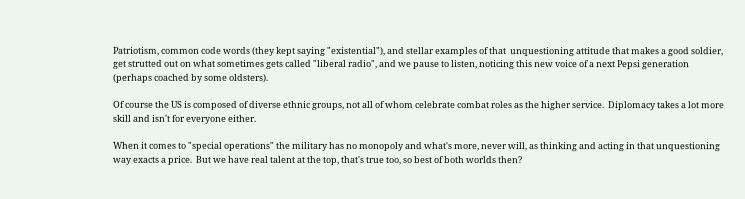Patriotism, common code words (they kept saying "existential"), and stellar examples of that  unquestioning attitude that makes a good soldier, get strutted out on what sometimes gets called "liberal radio", and we pause to listen, noticing this new voice of a next Pepsi generation (perhaps coached by some oldsters).

Of course the US is composed of diverse ethnic groups, not all of whom celebrate combat roles as the higher service.  Diplomacy takes a lot more skill and isn't for everyone either.

When it comes to "special operations" the military has no monopoly and what's more, never will, as thinking and acting in that unquestioning way exacts a price.  But we have real talent at the top, that's true too, so best of both worlds then?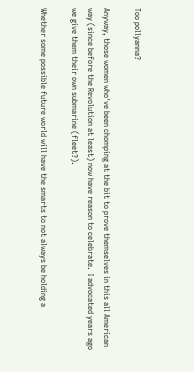Too pollyanna?

Anyway, those women who've been chomping at the bit to prove themselves in this all American way (since before the Revolution at least) now have reason to celebrate.  I advocated years ago we give them their own submarine (fleet?).

Whether some possible future world will have the smarts to not always be holding a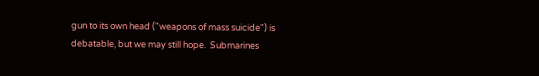gun to its own head ("weapons of mass suicide") is debatable, but we may still hope.  Submarines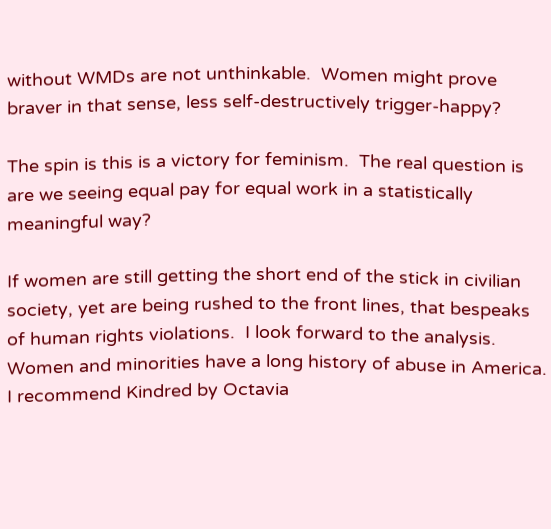without WMDs are not unthinkable.  Women might prove braver in that sense, less self-destructively trigger-happy?

The spin is this is a victory for feminism.  The real question is are we seeing equal pay for equal work in a statistically meaningful way?

If women are still getting the short end of the stick in civilian society, yet are being rushed to the front lines, that bespeaks of human rights violations.  I look forward to the analysis.  Women and minorities have a long history of abuse in America.  I recommend Kindred by Octavia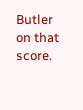Butler on that score.